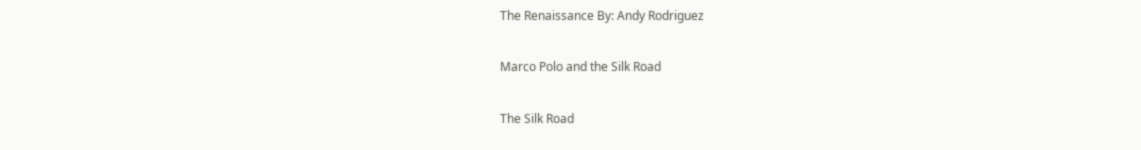The Renaissance By: Andy Rodriguez

Marco Polo and the Silk Road

The Silk Road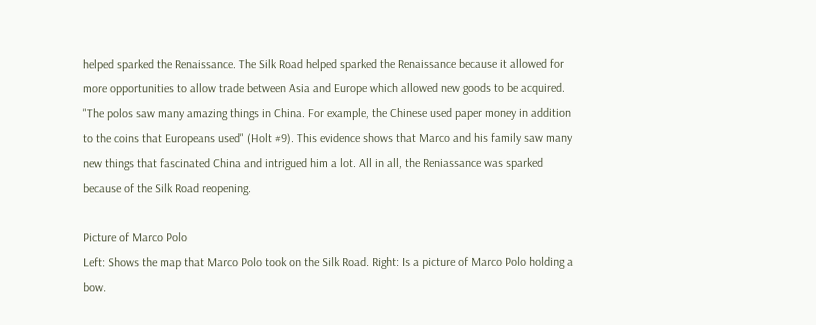helped sparked the Renaissance. The Silk Road helped sparked the Renaissance because it allowed for more opportunities to allow trade between Asia and Europe which allowed new goods to be acquired. "The polos saw many amazing things in China. For example, the Chinese used paper money in addition to the coins that Europeans used" (Holt #9). This evidence shows that Marco and his family saw many new things that fascinated China and intrigued him a lot. All in all, the Reniassance was sparked because of the Silk Road reopening.

Picture of Marco Polo
Left: Shows the map that Marco Polo took on the Silk Road. Right: Is a picture of Marco Polo holding a bow.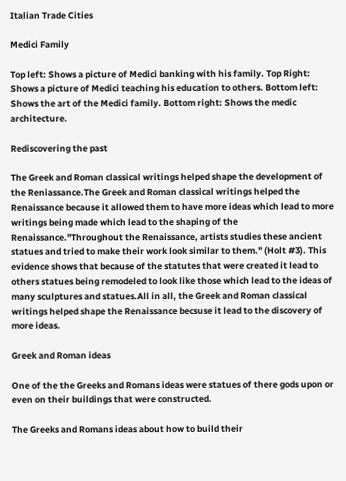Italian Trade Cities

Medici Family

Top left: Shows a picture of Medici banking with his family. Top Right: Shows a picture of Medici teaching his education to others. Bottom left: Shows the art of the Medici family. Bottom right: Shows the medic architecture.

Rediscovering the past

The Greek and Roman classical writings helped shape the development of the Reniassance.The Greek and Roman classical writings helped the Renaissance because it allowed them to have more ideas which lead to more writings being made which lead to the shaping of the Renaissance."Throughout the Renaissance, artists studies these ancient statues and tried to make their work look similar to them." (Holt #3). This evidence shows that because of the statutes that were created it lead to others statues being remodeled to look like those which lead to the ideas of many sculptures and statues.All in all, the Greek and Roman classical writings helped shape the Renaissance becsuse it lead to the discovery of more ideas.

Greek and Roman ideas

One of the the Greeks and Romans ideas were statues of there gods upon or even on their buildings that were constructed.

The Greeks and Romans ideas about how to build their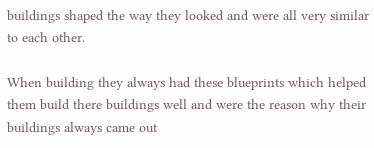buildings shaped the way they looked and were all very similar to each other.

When building they always had these blueprints which helped them build there buildings well and were the reason why their buildings always came out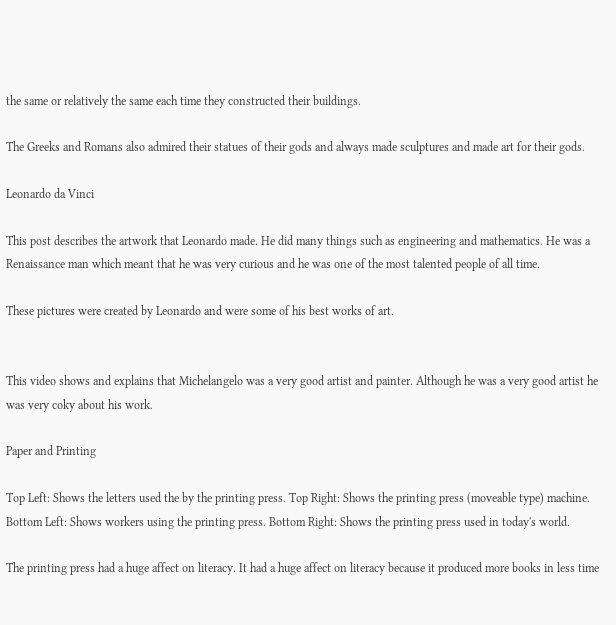the same or relatively the same each time they constructed their buildings.

The Greeks and Romans also admired their statues of their gods and always made sculptures and made art for their gods.

Leonardo da Vinci

This post describes the artwork that Leonardo made. He did many things such as engineering and mathematics. He was a Renaissance man which meant that he was very curious and he was one of the most talented people of all time.

These pictures were created by Leonardo and were some of his best works of art.


This video shows and explains that Michelangelo was a very good artist and painter. Although he was a very good artist he was very coky about his work.

Paper and Printing

Top Left: Shows the letters used the by the printing press. Top Right: Shows the printing press (moveable type) machine. Bottom Left: Shows workers using the printing press. Bottom Right: Shows the printing press used in today's world.

The printing press had a huge affect on literacy. It had a huge affect on literacy because it produced more books in less time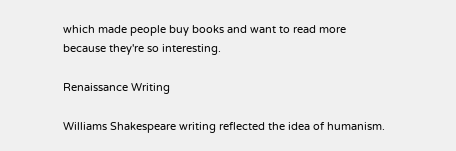which made people buy books and want to read more because they're so interesting.

Renaissance Writing

Williams Shakespeare writing reflected the idea of humanism.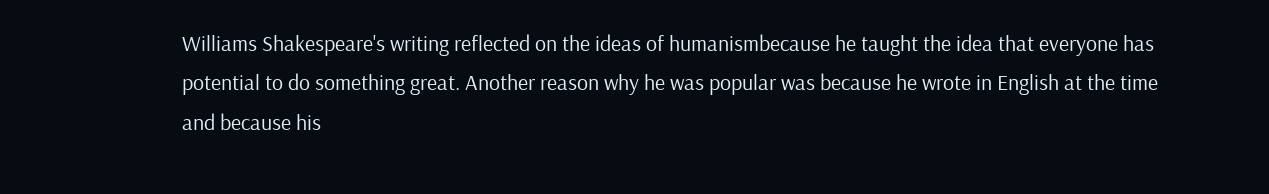Williams Shakespeare's writing reflected on the ideas of humanismbecause he taught the idea that everyone has potential to do something great. Another reason why he was popular was because he wrote in English at the time and because his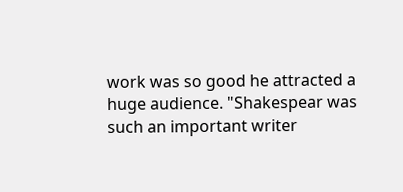work was so good he attracted a huge audience. "Shakespear was such an important writer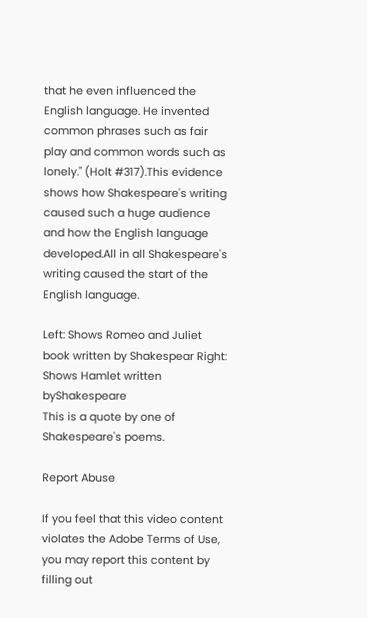that he even influenced the English language. He invented common phrases such as fair play and common words such as lonely." (Holt #317).This evidence shows how Shakespeare's writing caused such a huge audience and how the English language developed.All in all Shakespeare's writing caused the start of the English language.

Left: Shows Romeo and Juliet book written by Shakespear Right: Shows Hamlet written byShakespeare
This is a quote by one of Shakespeare's poems.

Report Abuse

If you feel that this video content violates the Adobe Terms of Use, you may report this content by filling out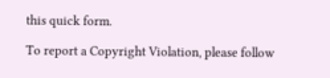this quick form.

To report a Copyright Violation, please follow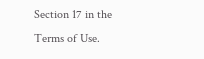Section 17 in the Terms of Use.